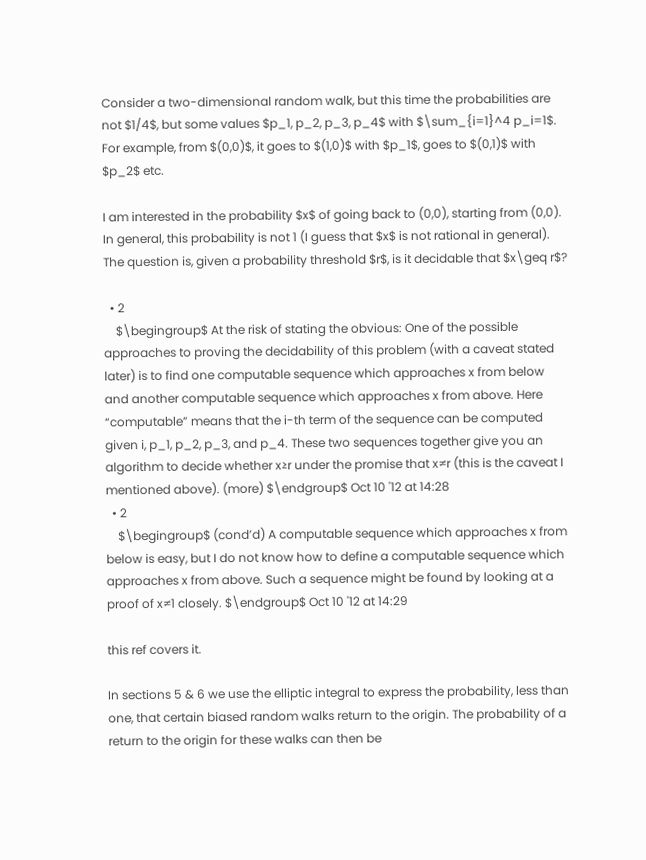Consider a two-dimensional random walk, but this time the probabilities are not $1/4$, but some values $p_1, p_2, p_3, p_4$ with $\sum_{i=1}^4 p_i=1$. For example, from $(0,0)$, it goes to $(1,0)$ with $p_1$, goes to $(0,1)$ with $p_2$ etc.

I am interested in the probability $x$ of going back to (0,0), starting from (0,0). In general, this probability is not 1 (I guess that $x$ is not rational in general). The question is, given a probability threshold $r$, is it decidable that $x\geq r$?

  • 2
    $\begingroup$ At the risk of stating the obvious: One of the possible approaches to proving the decidability of this problem (with a caveat stated later) is to find one computable sequence which approaches x from below and another computable sequence which approaches x from above. Here “computable” means that the i-th term of the sequence can be computed given i, p_1, p_2, p_3, and p_4. These two sequences together give you an algorithm to decide whether x≥r under the promise that x≠r (this is the caveat I mentioned above). (more) $\endgroup$ Oct 10 '12 at 14:28
  • 2
    $\begingroup$ (cond’d) A computable sequence which approaches x from below is easy, but I do not know how to define a computable sequence which approaches x from above. Such a sequence might be found by looking at a proof of x≠1 closely. $\endgroup$ Oct 10 '12 at 14:29

this ref covers it.

In sections 5 & 6 we use the elliptic integral to express the probability, less than one, that certain biased random walks return to the origin. The probability of a return to the origin for these walks can then be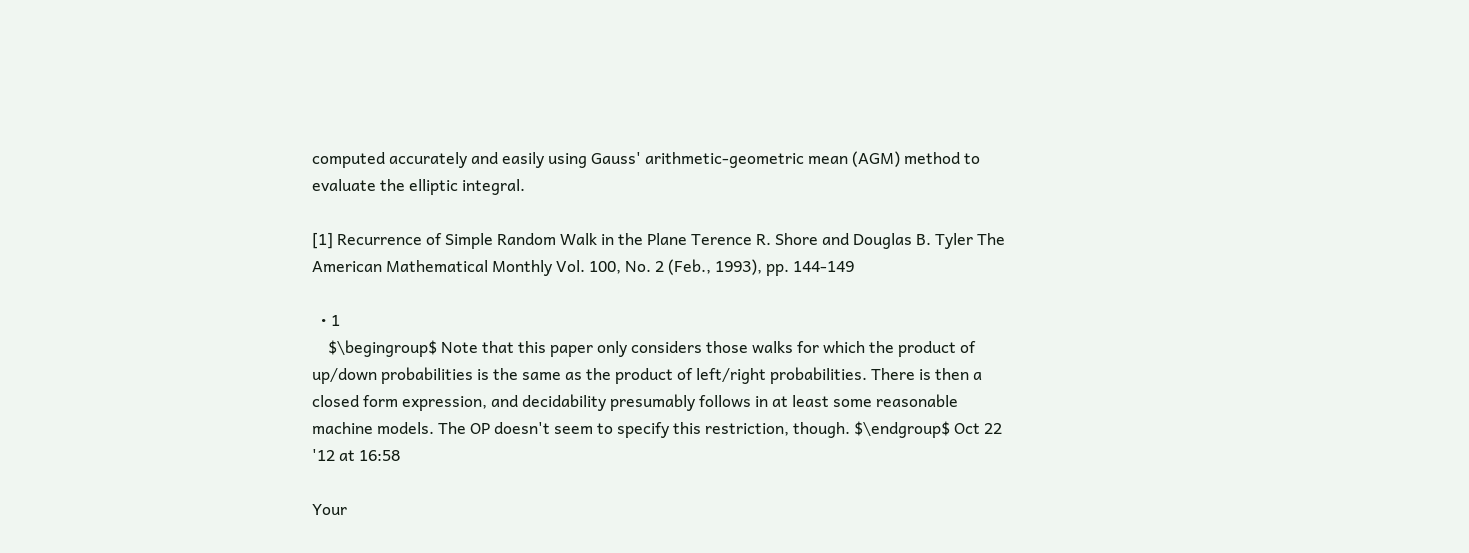computed accurately and easily using Gauss' arithmetic-geometric mean (AGM) method to evaluate the elliptic integral.

[1] Recurrence of Simple Random Walk in the Plane Terence R. Shore and Douglas B. Tyler The American Mathematical Monthly Vol. 100, No. 2 (Feb., 1993), pp. 144-149

  • 1
    $\begingroup$ Note that this paper only considers those walks for which the product of up/down probabilities is the same as the product of left/right probabilities. There is then a closed form expression, and decidability presumably follows in at least some reasonable machine models. The OP doesn't seem to specify this restriction, though. $\endgroup$ Oct 22 '12 at 16:58

Your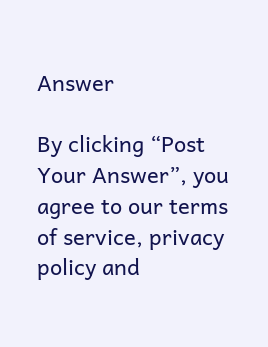Answer

By clicking “Post Your Answer”, you agree to our terms of service, privacy policy and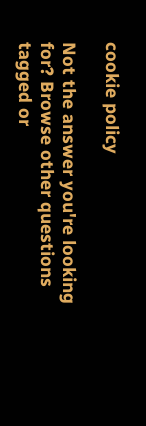cookie policy

Not the answer you're looking for? Browse other questions tagged or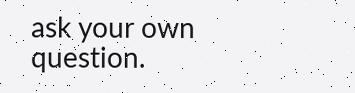ask your own question.